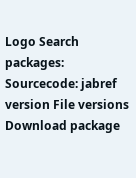Logo Search packages:
Sourcecode: jabref version File versions  Download package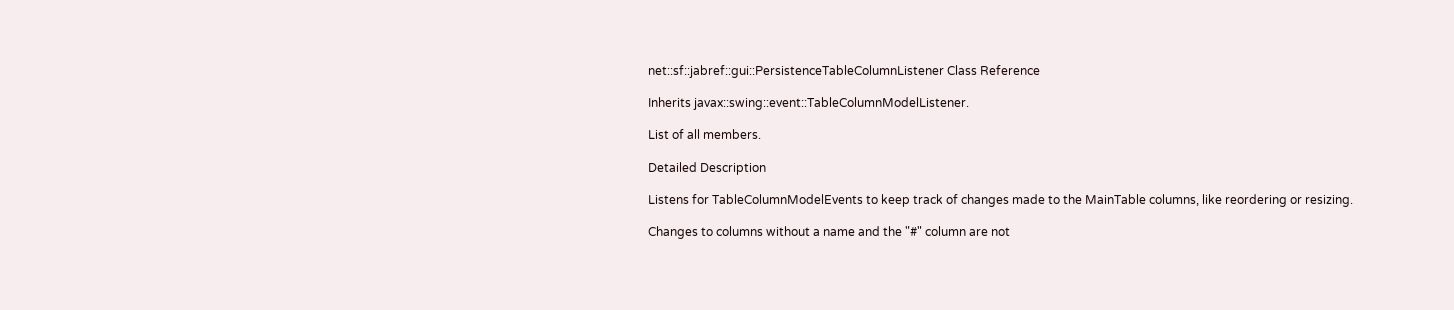net::sf::jabref::gui::PersistenceTableColumnListener Class Reference

Inherits javax::swing::event::TableColumnModelListener.

List of all members.

Detailed Description

Listens for TableColumnModelEvents to keep track of changes made to the MainTable columns, like reordering or resizing.

Changes to columns without a name and the "#" column are not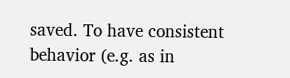saved. To have consistent behavior (e.g. as in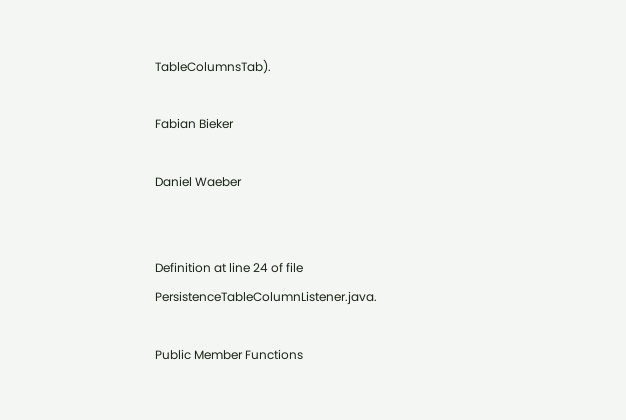TableColumnsTab).

Fabian Bieker

Daniel Waeber


Definition at line 24 of file PersistenceTableColumnListener.java.

Public Member Functions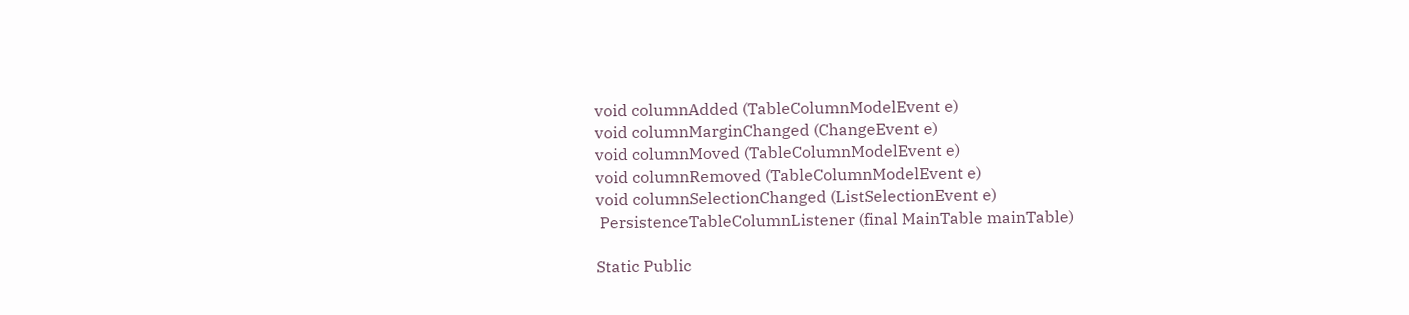void columnAdded (TableColumnModelEvent e)
void columnMarginChanged (ChangeEvent e)
void columnMoved (TableColumnModelEvent e)
void columnRemoved (TableColumnModelEvent e)
void columnSelectionChanged (ListSelectionEvent e)
 PersistenceTableColumnListener (final MainTable mainTable)

Static Public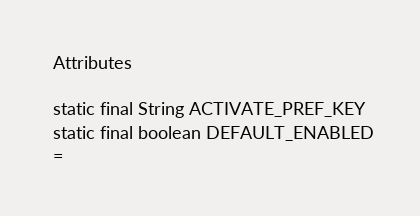Attributes

static final String ACTIVATE_PREF_KEY
static final boolean DEFAULT_ENABLED =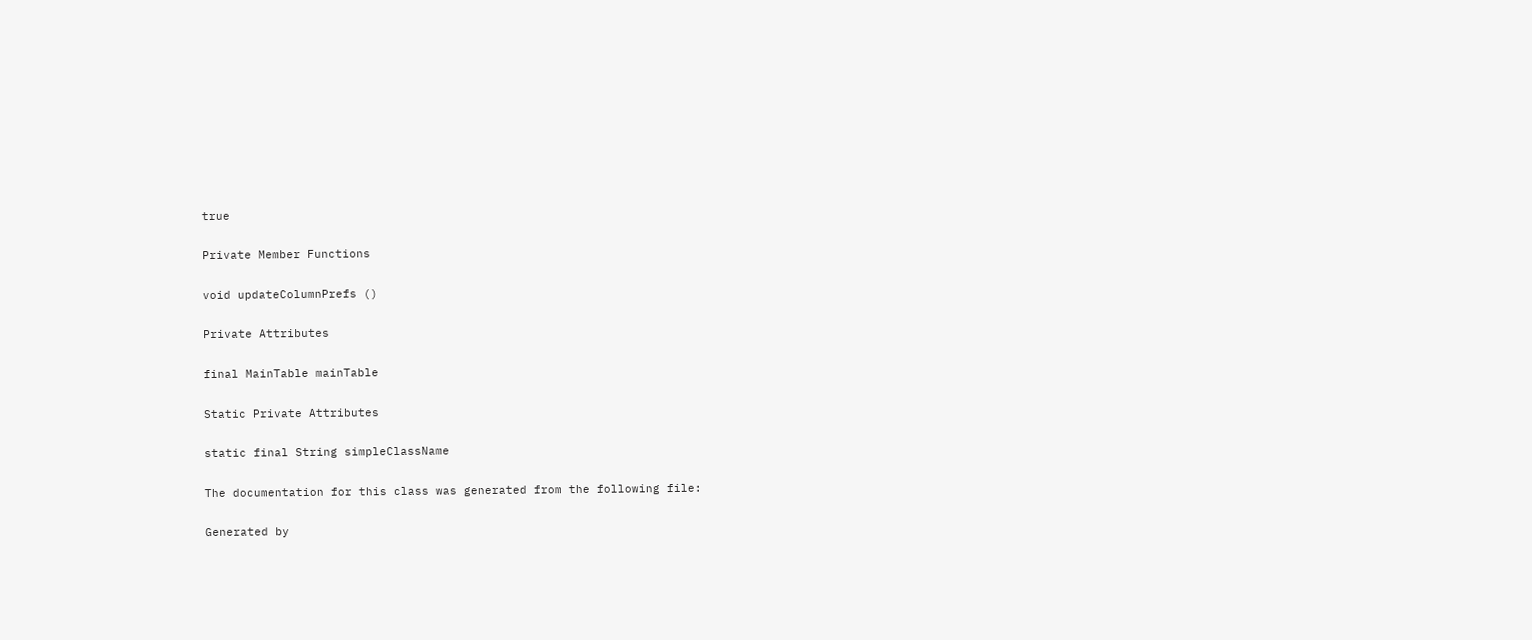true

Private Member Functions

void updateColumnPrefs ()

Private Attributes

final MainTable mainTable

Static Private Attributes

static final String simpleClassName

The documentation for this class was generated from the following file:

Generated by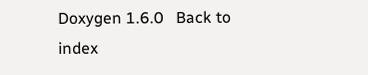Doxygen 1.6.0   Back to index